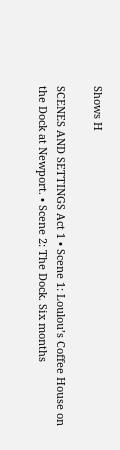Shows H

SCENES AND SETTINGS Act 1 • Scene 1: Loulou’s Coffee House on the Dock at Newport. • Scene 2: The Dock. Six months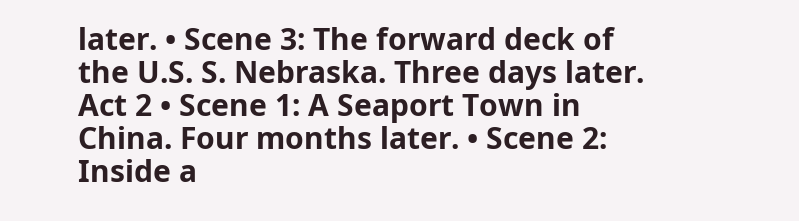later. • Scene 3: The forward deck of the U.S. S. Nebraska. Three days later. Act 2 • Scene 1: A Seaport Town in China. Four months later. • Scene 2: Inside a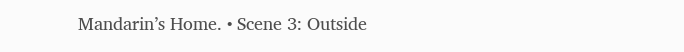Mandarin’s Home. • Scene 3: Outside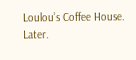Loulou’s Coffee House. Later.